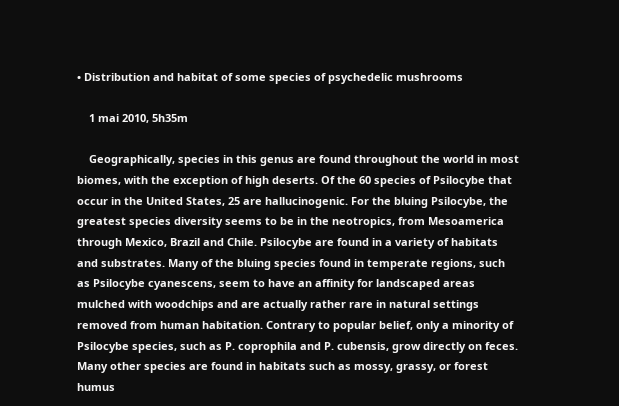• Distribution and habitat of some species of psychedelic mushrooms

    1 mai 2010, 5h35m

    Geographically, species in this genus are found throughout the world in most biomes, with the exception of high deserts. Of the 60 species of Psilocybe that occur in the United States, 25 are hallucinogenic. For the bluing Psilocybe, the greatest species diversity seems to be in the neotropics, from Mesoamerica through Mexico, Brazil and Chile. Psilocybe are found in a variety of habitats and substrates. Many of the bluing species found in temperate regions, such as Psilocybe cyanescens, seem to have an affinity for landscaped areas mulched with woodchips and are actually rather rare in natural settings removed from human habitation. Contrary to popular belief, only a minority of Psilocybe species, such as P. coprophila and P. cubensis, grow directly on feces. Many other species are found in habitats such as mossy, grassy, or forest humus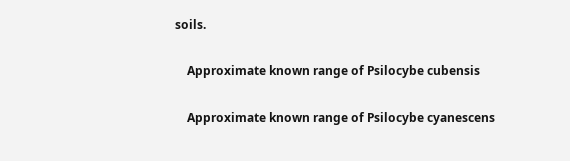soils.

    Approximate known range of Psilocybe cubensis

    Approximate known range of Psilocybe cyanescens